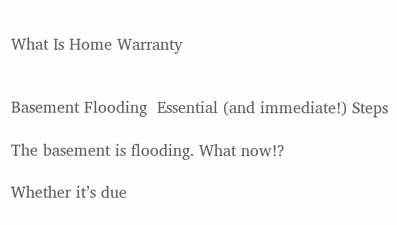What Is Home Warranty


Basement Flooding  Essential (and immediate!) Steps

The basement is flooding. What now!?

Whether it’s due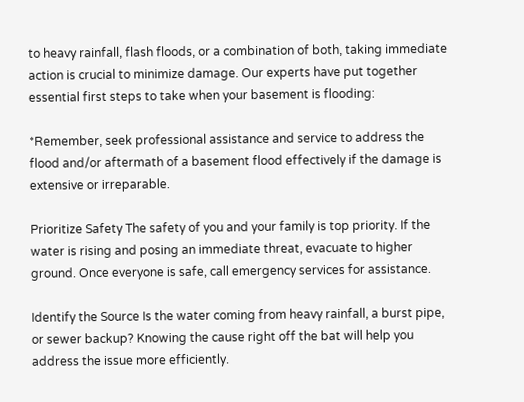to heavy rainfall, flash floods, or a combination of both, taking immediate action is crucial to minimize damage. Our experts have put together essential first steps to take when your basement is flooding:

*Remember, seek professional assistance and service to address the flood and/or aftermath of a basement flood effectively if the damage is extensive or irreparable.

Prioritize Safety The safety of you and your family is top priority. If the water is rising and posing an immediate threat, evacuate to higher ground. Once everyone is safe, call emergency services for assistance.

Identify the Source Is the water coming from heavy rainfall, a burst pipe, or sewer backup? Knowing the cause right off the bat will help you address the issue more efficiently.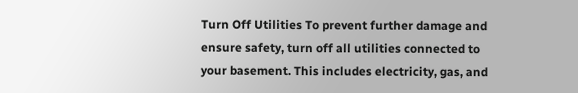Turn Off Utilities To prevent further damage and ensure safety, turn off all utilities connected to your basement. This includes electricity, gas, and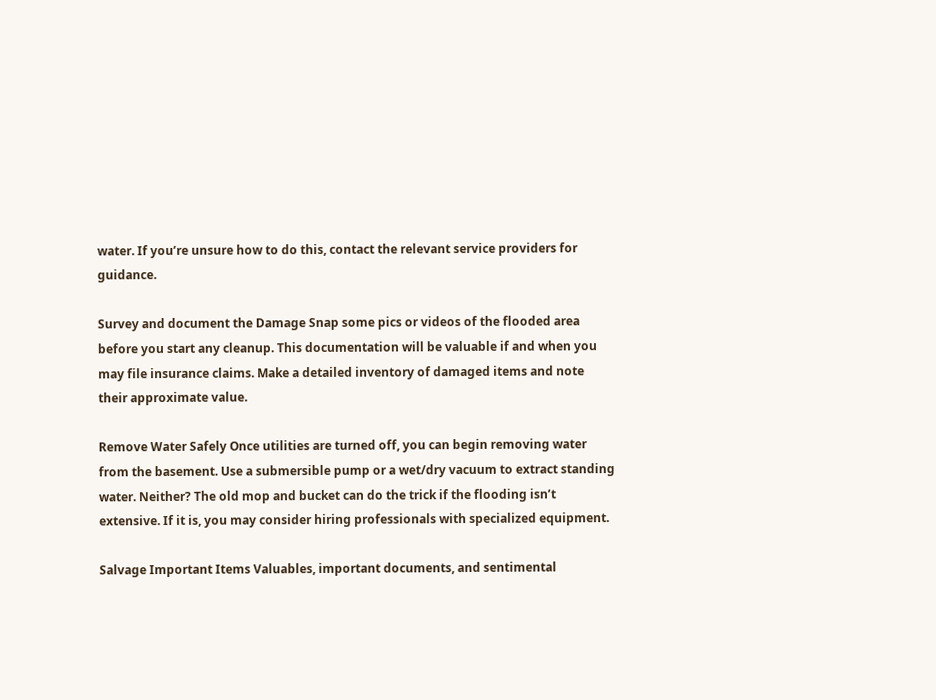water. If you’re unsure how to do this, contact the relevant service providers for guidance.

Survey and document the Damage Snap some pics or videos of the flooded area before you start any cleanup. This documentation will be valuable if and when you may file insurance claims. Make a detailed inventory of damaged items and note their approximate value.

Remove Water Safely Once utilities are turned off, you can begin removing water from the basement. Use a submersible pump or a wet/dry vacuum to extract standing water. Neither? The old mop and bucket can do the trick if the flooding isn’t extensive. If it is, you may consider hiring professionals with specialized equipment.

Salvage Important Items Valuables, important documents, and sentimental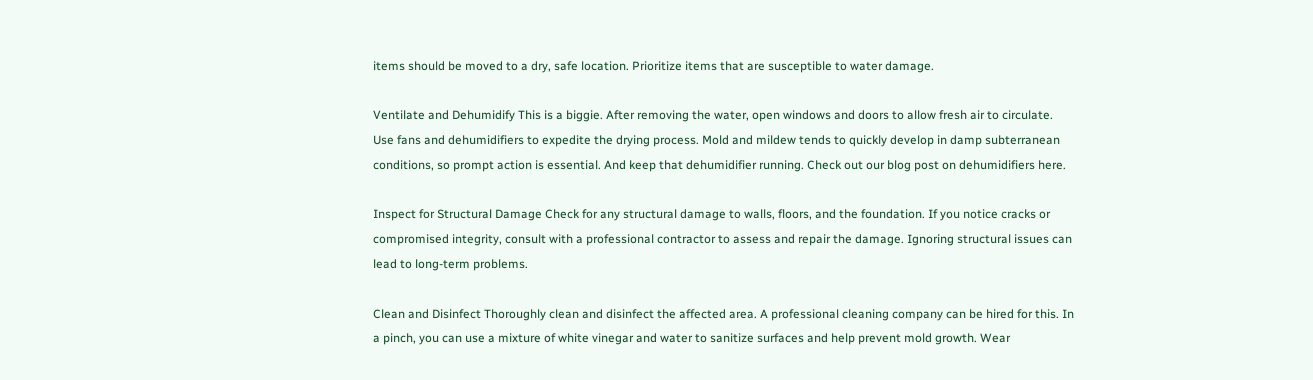items should be moved to a dry, safe location. Prioritize items that are susceptible to water damage.

Ventilate and Dehumidify This is a biggie. After removing the water, open windows and doors to allow fresh air to circulate. Use fans and dehumidifiers to expedite the drying process. Mold and mildew tends to quickly develop in damp subterranean conditions, so prompt action is essential. And keep that dehumidifier running. Check out our blog post on dehumidifiers here.

Inspect for Structural Damage Check for any structural damage to walls, floors, and the foundation. If you notice cracks or compromised integrity, consult with a professional contractor to assess and repair the damage. Ignoring structural issues can lead to long-term problems.

Clean and Disinfect Thoroughly clean and disinfect the affected area. A professional cleaning company can be hired for this. In a pinch, you can use a mixture of white vinegar and water to sanitize surfaces and help prevent mold growth. Wear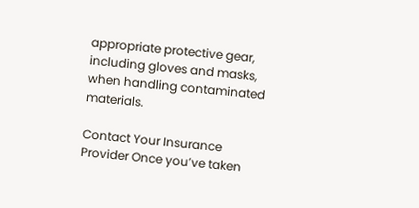appropriate protective gear, including gloves and masks, when handling contaminated materials.

Contact Your Insurance Provider Once you’ve taken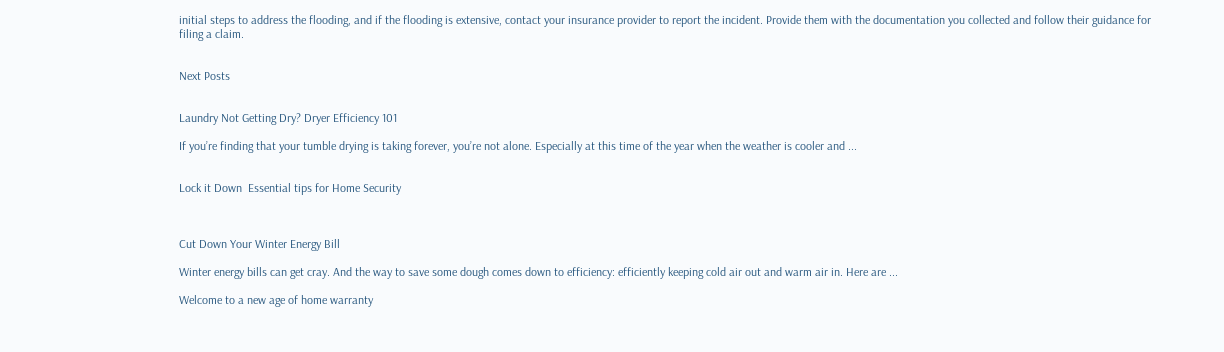initial steps to address the flooding, and if the flooding is extensive, contact your insurance provider to report the incident. Provide them with the documentation you collected and follow their guidance for filing a claim.


Next Posts


Laundry Not Getting Dry? Dryer Efficiency 101

If you’re finding that your tumble drying is taking forever, you’re not alone. Especially at this time of the year when the weather is cooler and ...


Lock it Down  Essential tips for Home Security



Cut Down Your Winter Energy Bill

Winter energy bills can get cray. And the way to save some dough comes down to efficiency: efficiently keeping cold air out and warm air in. Here are ...

Welcome to a new age of home warranty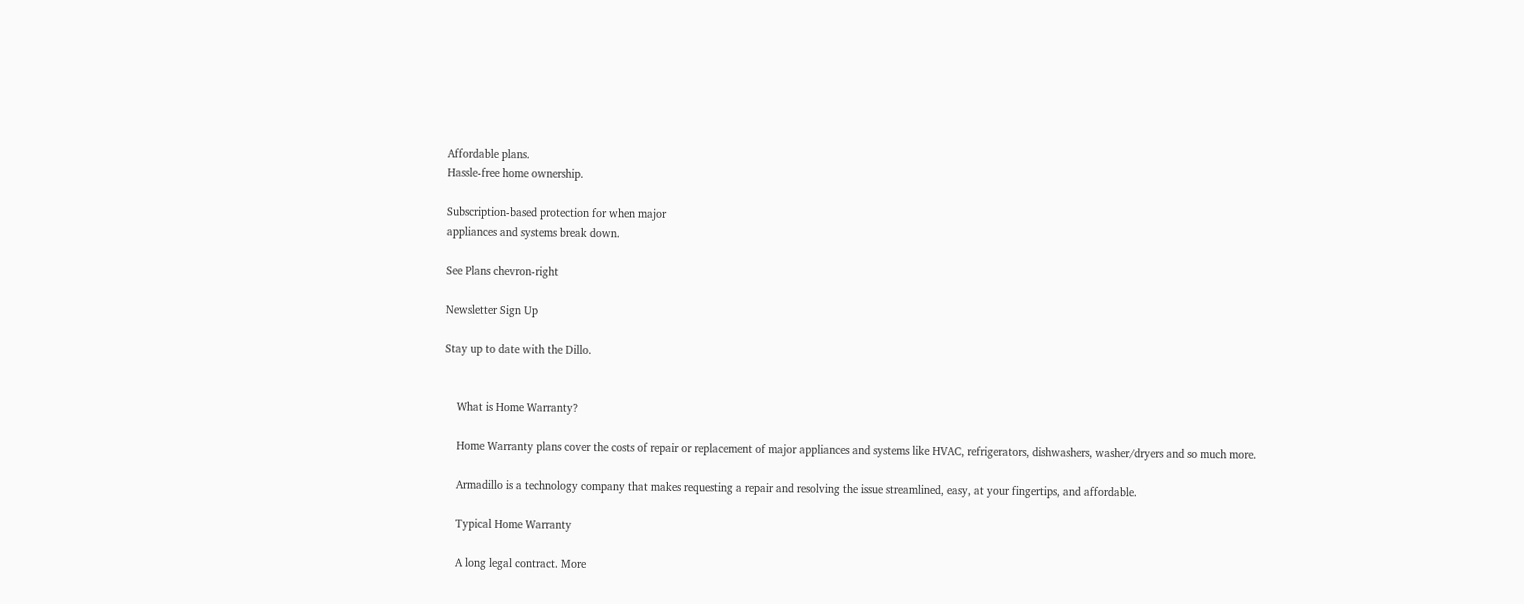Affordable plans.
Hassle-free home ownership.

Subscription-based protection for when major
appliances and systems break down.

See Plans chevron-right

Newsletter Sign Up

Stay up to date with the Dillo.


    What is Home Warranty?

    Home Warranty plans cover the costs of repair or replacement of major appliances and systems like HVAC, refrigerators, dishwashers, washer/dryers and so much more.

    Armadillo is a technology company that makes requesting a repair and resolving the issue streamlined, easy, at your fingertips, and affordable.

    Typical Home Warranty

    A long legal contract. More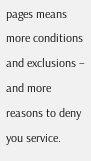pages means more conditions and exclusions – and more reasons to deny you service.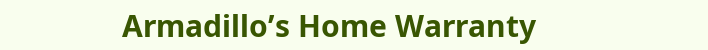Armadillo’s Home Warranty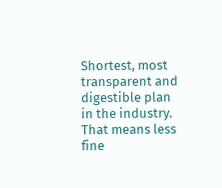Shortest, most transparent and digestible plan in the industry. That means less fine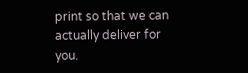print so that we can actually deliver for you.